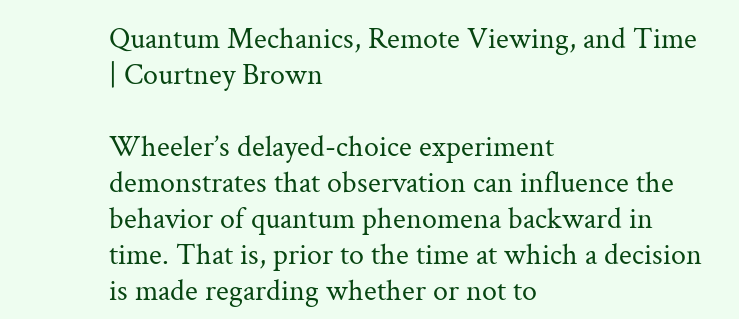Quantum Mechanics, Remote Viewing, and Time | Courtney Brown

Wheeler’s delayed-choice experiment demonstrates that observation can influence the behavior of quantum phenomena backward in time. That is, prior to the time at which a decision is made regarding whether or not to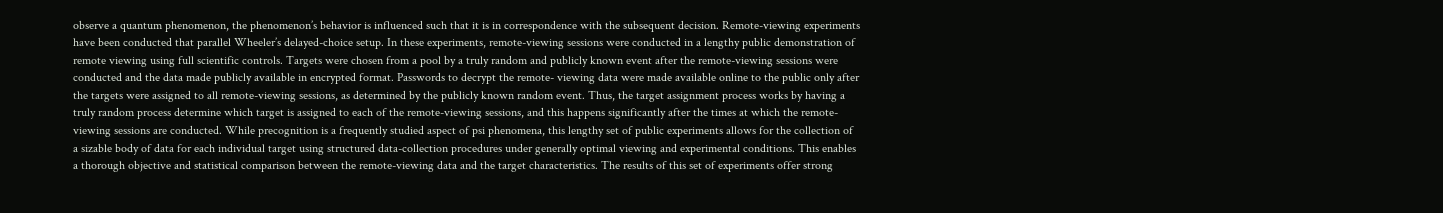observe a quantum phenomenon, the phenomenon’s behavior is influenced such that it is in correspondence with the subsequent decision. Remote-viewing experiments have been conducted that parallel Wheeler’s delayed-choice setup. In these experiments, remote-viewing sessions were conducted in a lengthy public demonstration of remote viewing using full scientific controls. Targets were chosen from a pool by a truly random and publicly known event after the remote-viewing sessions were conducted and the data made publicly available in encrypted format. Passwords to decrypt the remote- viewing data were made available online to the public only after the targets were assigned to all remote-viewing sessions, as determined by the publicly known random event. Thus, the target assignment process works by having a truly random process determine which target is assigned to each of the remote-viewing sessions, and this happens significantly after the times at which the remote-viewing sessions are conducted. While precognition is a frequently studied aspect of psi phenomena, this lengthy set of public experiments allows for the collection of a sizable body of data for each individual target using structured data-collection procedures under generally optimal viewing and experimental conditions. This enables a thorough objective and statistical comparison between the remote-viewing data and the target characteristics. The results of this set of experiments offer strong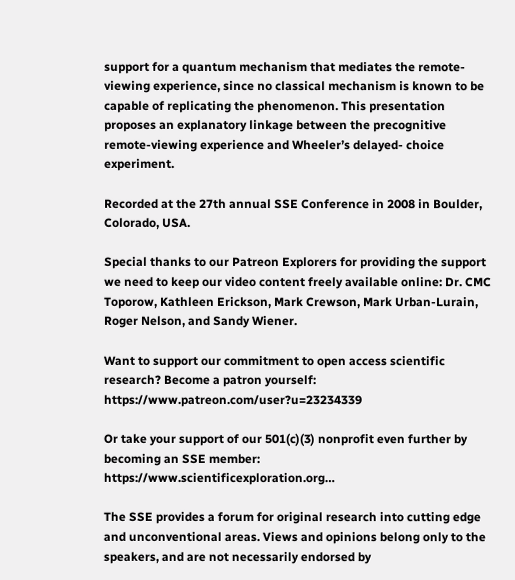support for a quantum mechanism that mediates the remote-viewing experience, since no classical mechanism is known to be capable of replicating the phenomenon. This presentation proposes an explanatory linkage between the precognitive remote-viewing experience and Wheeler’s delayed- choice experiment.

Recorded at the 27th annual SSE Conference in 2008 in Boulder, Colorado, USA.

Special thanks to our Patreon Explorers for providing the support we need to keep our video content freely available online: Dr. CMC Toporow, Kathleen Erickson, Mark Crewson, Mark Urban-Lurain, Roger Nelson, and Sandy Wiener.

Want to support our commitment to open access scientific research? Become a patron yourself: https://www.patreon.com/user?u=23234339

Or take your support of our 501(c)(3) nonprofit even further by becoming an SSE member: https://www.scientificexploration.org…

The SSE provides a forum for original research into cutting edge and unconventional areas. Views and opinions belong only to the speakers, and are not necessarily endorsed by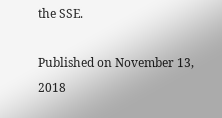the SSE.

Published on November 13, 2018